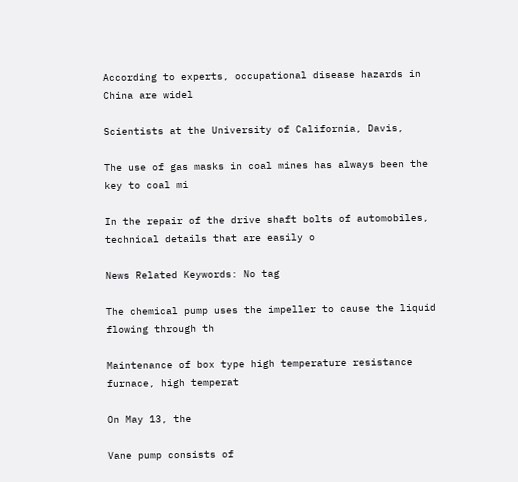According to experts, occupational disease hazards in China are widel

Scientists at the University of California, Davis,

The use of gas masks in coal mines has always been the key to coal mi

In the repair of the drive shaft bolts of automobiles, technical details that are easily o

News Related Keywords: No tag

The chemical pump uses the impeller to cause the liquid flowing through th

Maintenance of box type high temperature resistance furnace, high temperat

On May 13, the

Vane pump consists of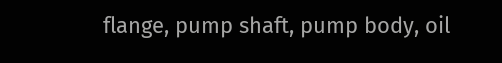flange, pump shaft, pump body, oil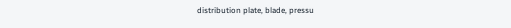distribution plate, blade, pressu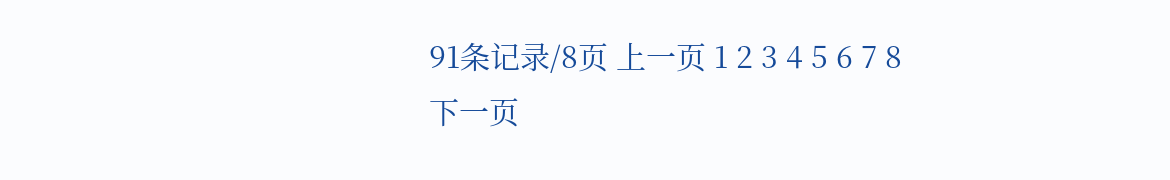91条记录/8页 上一页 1 2 3 4 5 6 7 8 下一页